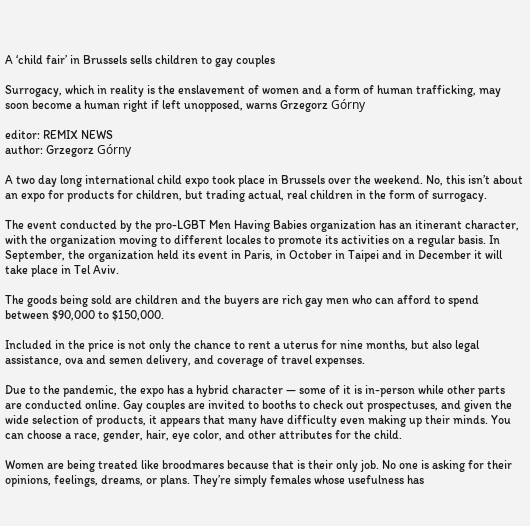A ‘child fair’ in Brussels sells children to gay couples

Surrogacy, which in reality is the enslavement of women and a form of human trafficking, may soon become a human right if left unopposed, warns Grzegorz Górny

editor: REMIX NEWS
author: Grzegorz Górny

A two day long international child expo took place in Brussels over the weekend. No, this isn’t about an expo for products for children, but trading actual, real children in the form of surrogacy.

The event conducted by the pro-LGBT Men Having Babies organization has an itinerant character, with the organization moving to different locales to promote its activities on a regular basis. In September, the organization held its event in Paris, in October in Taipei and in December it will take place in Tel Aviv.

The goods being sold are children and the buyers are rich gay men who can afford to spend between $90,000 to $150,000.

Included in the price is not only the chance to rent a uterus for nine months, but also legal assistance, ova and semen delivery, and coverage of travel expenses.

Due to the pandemic, the expo has a hybrid character — some of it is in-person while other parts are conducted online. Gay couples are invited to booths to check out prospectuses, and given the wide selection of products, it appears that many have difficulty even making up their minds. You can choose a race, gender, hair, eye color, and other attributes for the child.

Women are being treated like broodmares because that is their only job. No one is asking for their opinions, feelings, dreams, or plans. They’re simply females whose usefulness has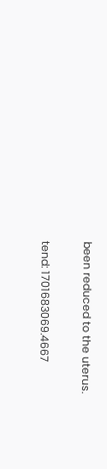been reduced to the uterus.


tend: 1701683069.4667